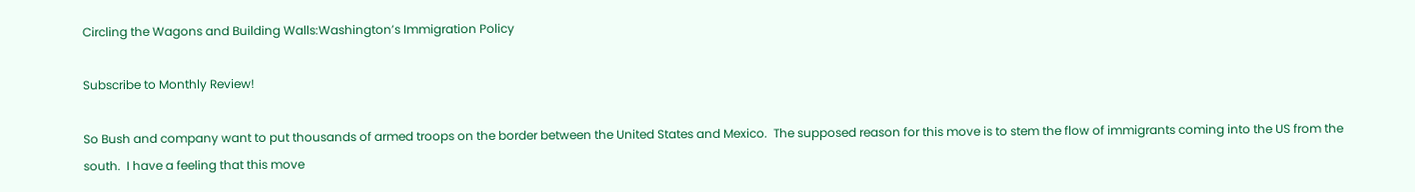Circling the Wagons and Building Walls:Washington’s Immigration Policy

Subscribe to Monthly Review!

So Bush and company want to put thousands of armed troops on the border between the United States and Mexico.  The supposed reason for this move is to stem the flow of immigrants coming into the US from the south.  I have a feeling that this move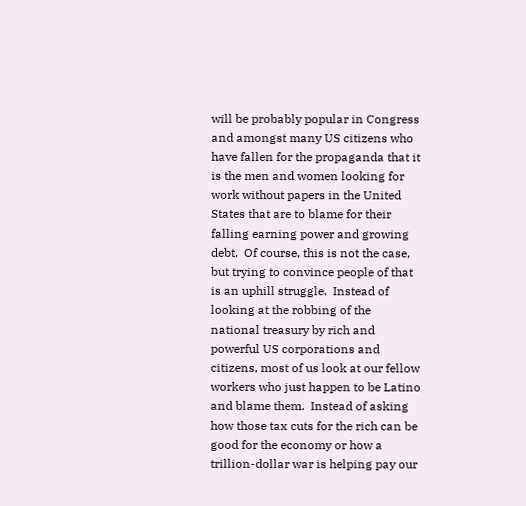will be probably popular in Congress and amongst many US citizens who have fallen for the propaganda that it is the men and women looking for work without papers in the United States that are to blame for their falling earning power and growing debt.  Of course, this is not the case, but trying to convince people of that is an uphill struggle.  Instead of looking at the robbing of the national treasury by rich and powerful US corporations and citizens, most of us look at our fellow workers who just happen to be Latino and blame them.  Instead of asking how those tax cuts for the rich can be good for the economy or how a trillion-dollar war is helping pay our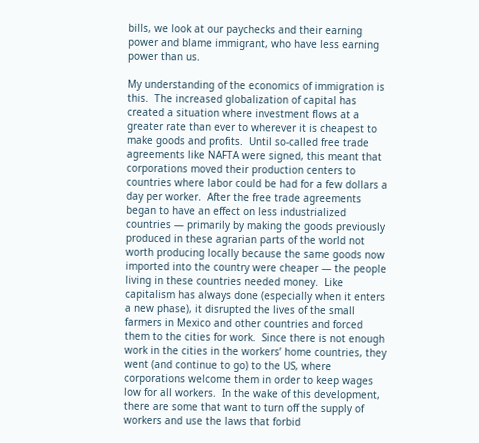bills, we look at our paychecks and their earning power and blame immigrant, who have less earning power than us.

My understanding of the economics of immigration is this.  The increased globalization of capital has created a situation where investment flows at a greater rate than ever to wherever it is cheapest to make goods and profits.  Until so-called free trade agreements like NAFTA were signed, this meant that corporations moved their production centers to countries where labor could be had for a few dollars a day per worker.  After the free trade agreements began to have an effect on less industrialized countries — primarily by making the goods previously produced in these agrarian parts of the world not worth producing locally because the same goods now imported into the country were cheaper — the people living in these countries needed money.  Like capitalism has always done (especially when it enters a new phase), it disrupted the lives of the small farmers in Mexico and other countries and forced them to the cities for work.  Since there is not enough work in the cities in the workers’ home countries, they went (and continue to go) to the US, where corporations welcome them in order to keep wages low for all workers.  In the wake of this development, there are some that want to turn off the supply of workers and use the laws that forbid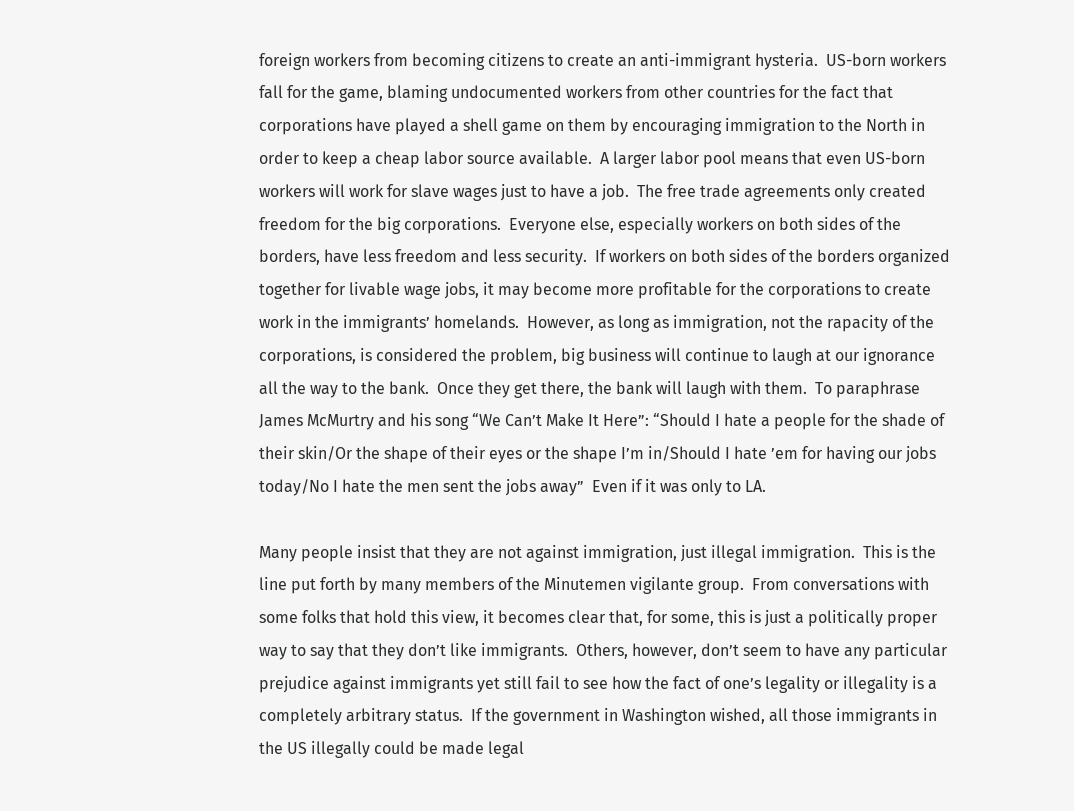foreign workers from becoming citizens to create an anti-immigrant hysteria.  US-born workers fall for the game, blaming undocumented workers from other countries for the fact that corporations have played a shell game on them by encouraging immigration to the North in order to keep a cheap labor source available.  A larger labor pool means that even US-born workers will work for slave wages just to have a job.  The free trade agreements only created freedom for the big corporations.  Everyone else, especially workers on both sides of the borders, have less freedom and less security.  If workers on both sides of the borders organized together for livable wage jobs, it may become more profitable for the corporations to create work in the immigrants’ homelands.  However, as long as immigration, not the rapacity of the corporations, is considered the problem, big business will continue to laugh at our ignorance all the way to the bank.  Once they get there, the bank will laugh with them.  To paraphrase James McMurtry and his song “We Can’t Make It Here”: “Should I hate a people for the shade of their skin/Or the shape of their eyes or the shape I’m in/Should I hate ’em for having our jobs today/No I hate the men sent the jobs away”  Even if it was only to LA.

Many people insist that they are not against immigration, just illegal immigration.  This is the line put forth by many members of the Minutemen vigilante group.  From conversations with some folks that hold this view, it becomes clear that, for some, this is just a politically proper way to say that they don’t like immigrants.  Others, however, don’t seem to have any particular prejudice against immigrants yet still fail to see how the fact of one’s legality or illegality is a completely arbitrary status.  If the government in Washington wished, all those immigrants in the US illegally could be made legal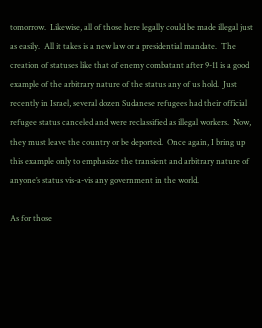tomorrow.  Likewise, all of those here legally could be made illegal just as easily.  All it takes is a new law or a presidential mandate.  The creation of statuses like that of enemy combatant after 9-11 is a good example of the arbitrary nature of the status any of us hold.  Just recently in Israel, several dozen Sudanese refugees had their official refugee status canceled and were reclassified as illegal workers.  Now, they must leave the country or be deported.  Once again, I bring up this example only to emphasize the transient and arbitrary nature of anyone’s status vis-a-vis any government in the world.

As for those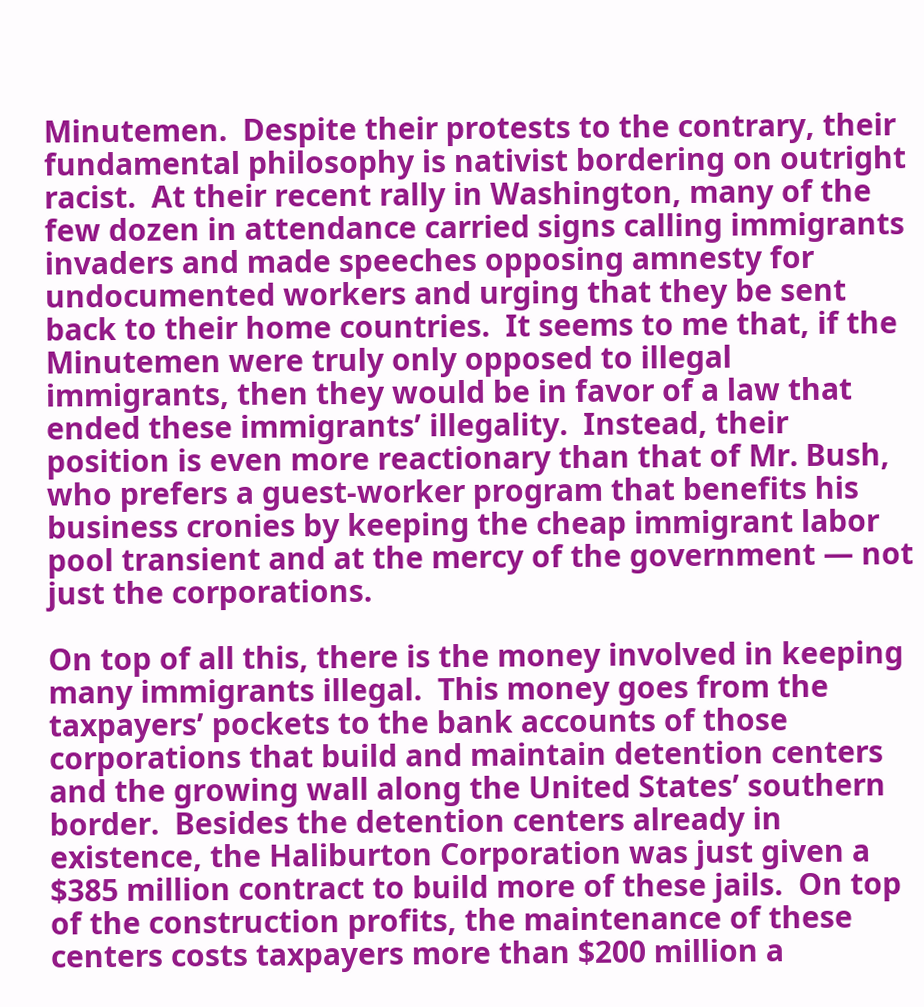Minutemen.  Despite their protests to the contrary, their fundamental philosophy is nativist bordering on outright racist.  At their recent rally in Washington, many of the few dozen in attendance carried signs calling immigrants invaders and made speeches opposing amnesty for undocumented workers and urging that they be sent back to their home countries.  It seems to me that, if the Minutemen were truly only opposed to illegal immigrants, then they would be in favor of a law that ended these immigrants’ illegality.  Instead, their position is even more reactionary than that of Mr. Bush, who prefers a guest-worker program that benefits his business cronies by keeping the cheap immigrant labor pool transient and at the mercy of the government — not just the corporations.

On top of all this, there is the money involved in keeping many immigrants illegal.  This money goes from the taxpayers’ pockets to the bank accounts of those corporations that build and maintain detention centers and the growing wall along the United States’ southern border.  Besides the detention centers already in existence, the Haliburton Corporation was just given a $385 million contract to build more of these jails.  On top of the construction profits, the maintenance of these centers costs taxpayers more than $200 million a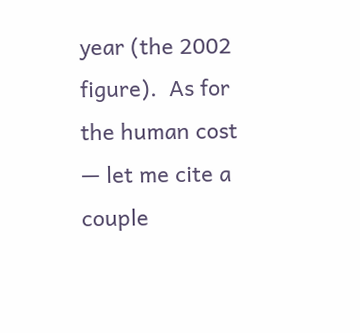year (the 2002 figure).  As for the human cost — let me cite a couple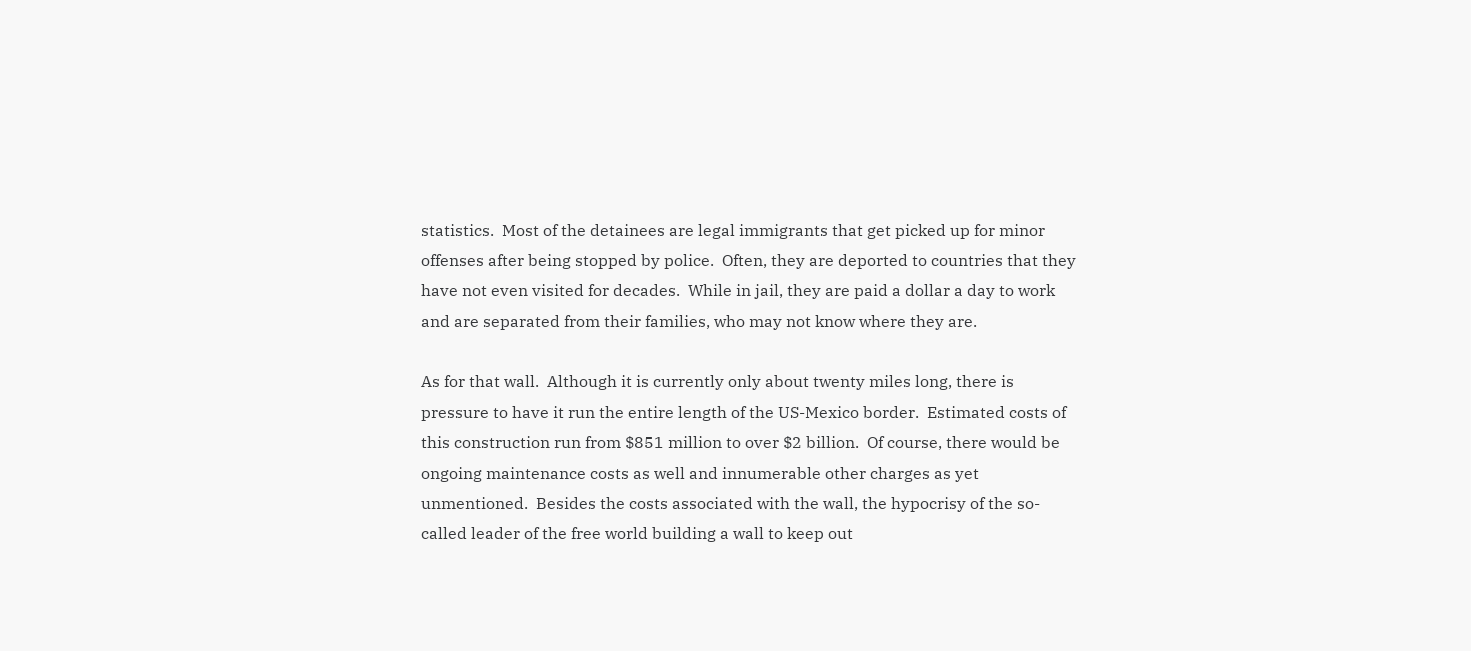statistics.  Most of the detainees are legal immigrants that get picked up for minor offenses after being stopped by police.  Often, they are deported to countries that they have not even visited for decades.  While in jail, they are paid a dollar a day to work and are separated from their families, who may not know where they are.

As for that wall.  Although it is currently only about twenty miles long, there is pressure to have it run the entire length of the US-Mexico border.  Estimated costs of this construction run from $851 million to over $2 billion.  Of course, there would be ongoing maintenance costs as well and innumerable other charges as yet unmentioned.  Besides the costs associated with the wall, the hypocrisy of the so-called leader of the free world building a wall to keep out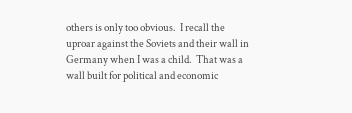others is only too obvious.  I recall the uproar against the Soviets and their wall in Germany when I was a child.  That was a wall built for political and economic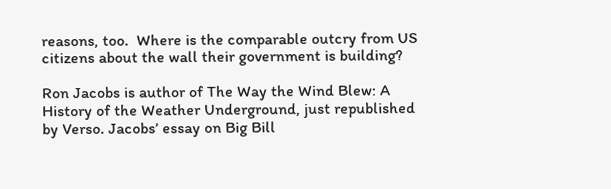reasons, too.  Where is the comparable outcry from US citizens about the wall their government is building?

Ron Jacobs is author of The Way the Wind Blew: A History of the Weather Underground, just republished by Verso. Jacobs’ essay on Big Bill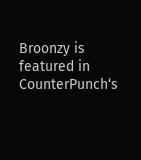Broonzy is featured in CounterPunch‘s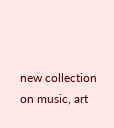new collection on music, art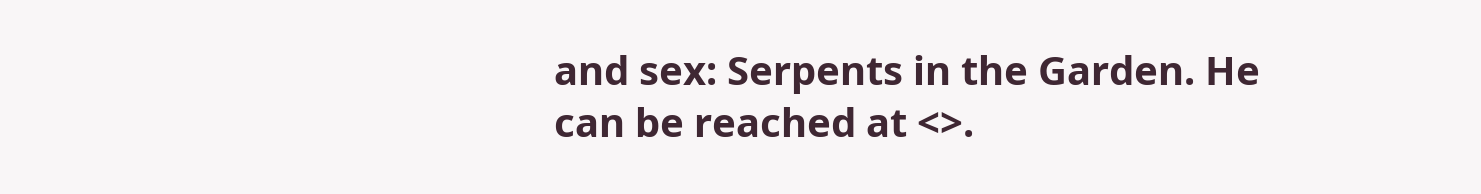and sex: Serpents in the Garden. He can be reached at <>.